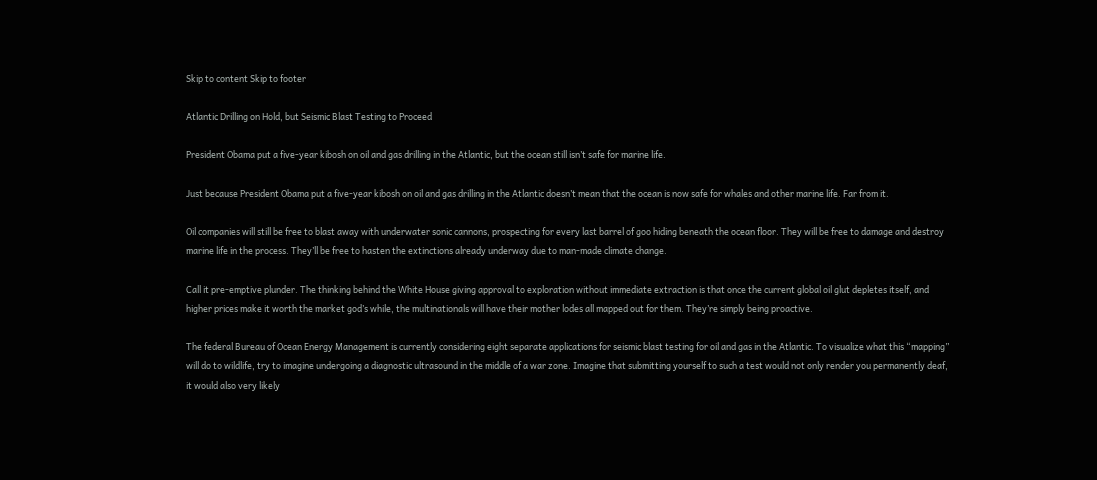Skip to content Skip to footer

Atlantic Drilling on Hold, but Seismic Blast Testing to Proceed

President Obama put a five-year kibosh on oil and gas drilling in the Atlantic, but the ocean still isn’t safe for marine life.

Just because President Obama put a five-year kibosh on oil and gas drilling in the Atlantic doesn’t mean that the ocean is now safe for whales and other marine life. Far from it.

Oil companies will still be free to blast away with underwater sonic cannons, prospecting for every last barrel of goo hiding beneath the ocean floor. They will be free to damage and destroy marine life in the process. They’ll be free to hasten the extinctions already underway due to man-made climate change.

Call it pre-emptive plunder. The thinking behind the White House giving approval to exploration without immediate extraction is that once the current global oil glut depletes itself, and higher prices make it worth the market god’s while, the multinationals will have their mother lodes all mapped out for them. They’re simply being proactive.

The federal Bureau of Ocean Energy Management is currently considering eight separate applications for seismic blast testing for oil and gas in the Atlantic. To visualize what this “mapping” will do to wildlife, try to imagine undergoing a diagnostic ultrasound in the middle of a war zone. Imagine that submitting yourself to such a test would not only render you permanently deaf, it would also very likely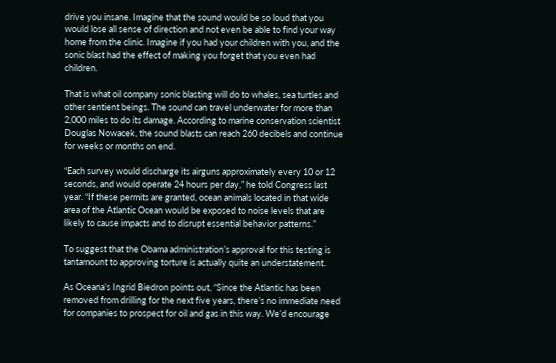drive you insane. Imagine that the sound would be so loud that you would lose all sense of direction and not even be able to find your way home from the clinic. Imagine if you had your children with you, and the sonic blast had the effect of making you forget that you even had children.

That is what oil company sonic blasting will do to whales, sea turtles and other sentient beings. The sound can travel underwater for more than 2,000 miles to do its damage. According to marine conservation scientist Douglas Nowacek, the sound blasts can reach 260 decibels and continue for weeks or months on end.

“Each survey would discharge its airguns approximately every 10 or 12 seconds, and would operate 24 hours per day,” he told Congress last year. “If these permits are granted, ocean animals located in that wide area of the Atlantic Ocean would be exposed to noise levels that are likely to cause impacts and to disrupt essential behavior patterns.”

To suggest that the Obama administration’s approval for this testing is tantamount to approving torture is actually quite an understatement.

As Oceana’s Ingrid Biedron points out, “Since the Atlantic has been removed from drilling for the next five years, there’s no immediate need for companies to prospect for oil and gas in this way. We’d encourage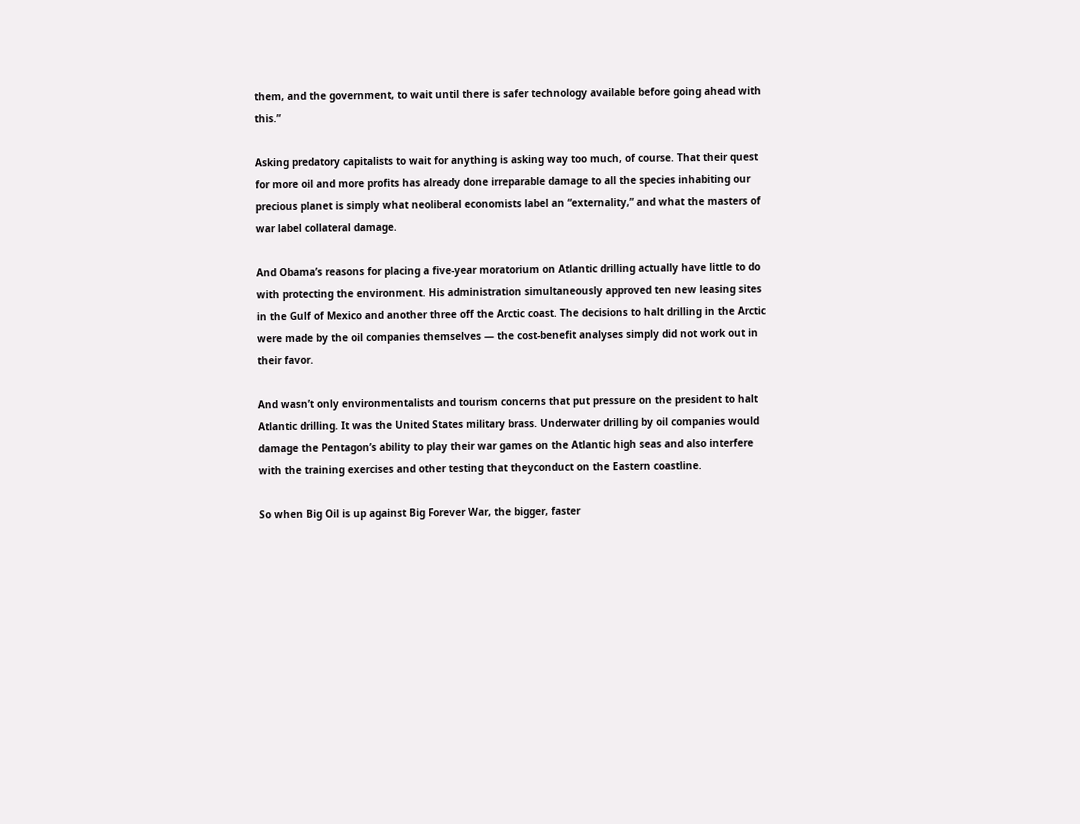them, and the government, to wait until there is safer technology available before going ahead with this.”

Asking predatory capitalists to wait for anything is asking way too much, of course. That their quest for more oil and more profits has already done irreparable damage to all the species inhabiting our precious planet is simply what neoliberal economists label an “externality,” and what the masters of war label collateral damage.

And Obama’s reasons for placing a five-year moratorium on Atlantic drilling actually have little to do with protecting the environment. His administration simultaneously approved ten new leasing sites in the Gulf of Mexico and another three off the Arctic coast. The decisions to halt drilling in the Arctic were made by the oil companies themselves — the cost-benefit analyses simply did not work out in their favor.

And wasn’t only environmentalists and tourism concerns that put pressure on the president to halt Atlantic drilling. It was the United States military brass. Underwater drilling by oil companies would damage the Pentagon’s ability to play their war games on the Atlantic high seas and also interfere with the training exercises and other testing that theyconduct on the Eastern coastline.

So when Big Oil is up against Big Forever War, the bigger, faster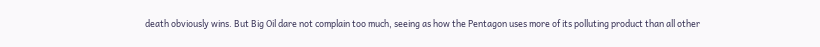death obviously wins. But Big Oil dare not complain too much, seeing as how the Pentagon uses more of its polluting product than all other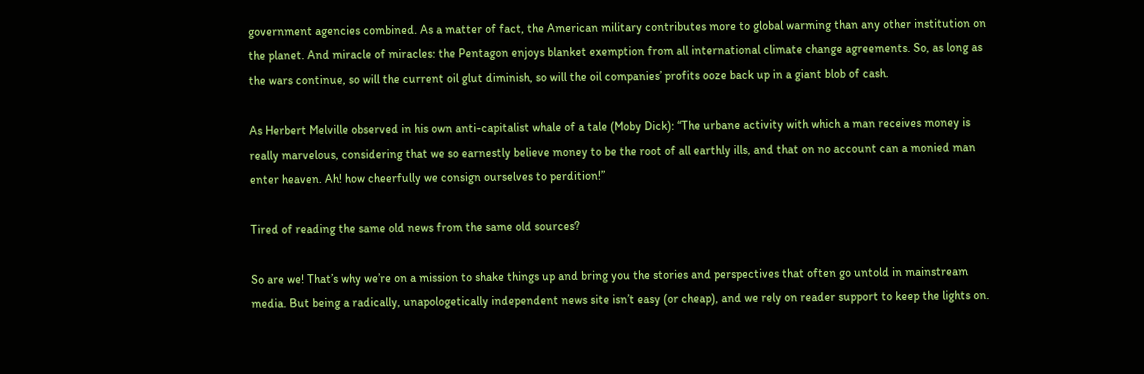government agencies combined. As a matter of fact, the American military contributes more to global warming than any other institution on the planet. And miracle of miracles: the Pentagon enjoys blanket exemption from all international climate change agreements. So, as long as the wars continue, so will the current oil glut diminish, so will the oil companies’ profits ooze back up in a giant blob of cash.

As Herbert Melville observed in his own anti-capitalist whale of a tale (Moby Dick): “The urbane activity with which a man receives money is really marvelous, considering that we so earnestly believe money to be the root of all earthly ills, and that on no account can a monied man enter heaven. Ah! how cheerfully we consign ourselves to perdition!”

Tired of reading the same old news from the same old sources?

So are we! That’s why we’re on a mission to shake things up and bring you the stories and perspectives that often go untold in mainstream media. But being a radically, unapologetically independent news site isn’t easy (or cheap), and we rely on reader support to keep the lights on.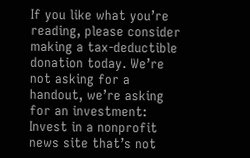If you like what you’re reading, please consider making a tax-deductible donation today. We’re not asking for a handout, we’re asking for an investment: Invest in a nonprofit news site that’s not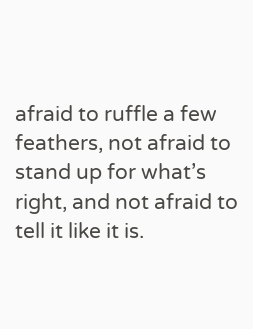afraid to ruffle a few feathers, not afraid to stand up for what’s right, and not afraid to tell it like it is.